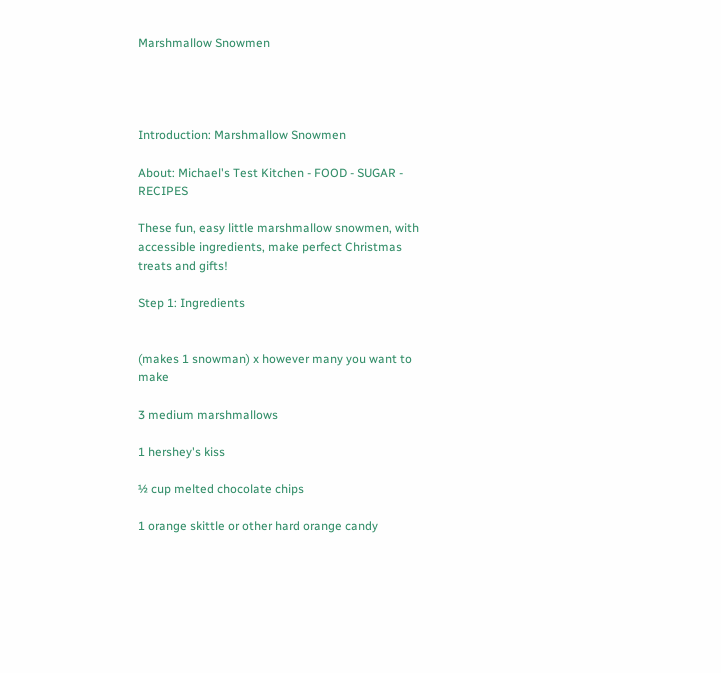Marshmallow Snowmen




Introduction: Marshmallow Snowmen

About: Michael's Test Kitchen - FOOD - SUGAR - RECIPES

These fun, easy little marshmallow snowmen, with accessible ingredients, make perfect Christmas treats and gifts!

Step 1: Ingredients


(makes 1 snowman) x however many you want to make

3 medium marshmallows

1 hershey's kiss

½ cup melted chocolate chips

1 orange skittle or other hard orange candy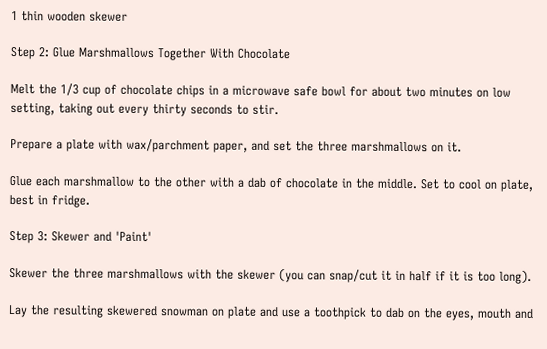1 thin wooden skewer

Step 2: Glue Marshmallows Together With Chocolate

Melt the 1/3 cup of chocolate chips in a microwave safe bowl for about two minutes on low setting, taking out every thirty seconds to stir.

Prepare a plate with wax/parchment paper, and set the three marshmallows on it.

Glue each marshmallow to the other with a dab of chocolate in the middle. Set to cool on plate, best in fridge.

Step 3: Skewer and 'Paint'

Skewer the three marshmallows with the skewer (you can snap/cut it in half if it is too long).

Lay the resulting skewered snowman on plate and use a toothpick to dab on the eyes, mouth and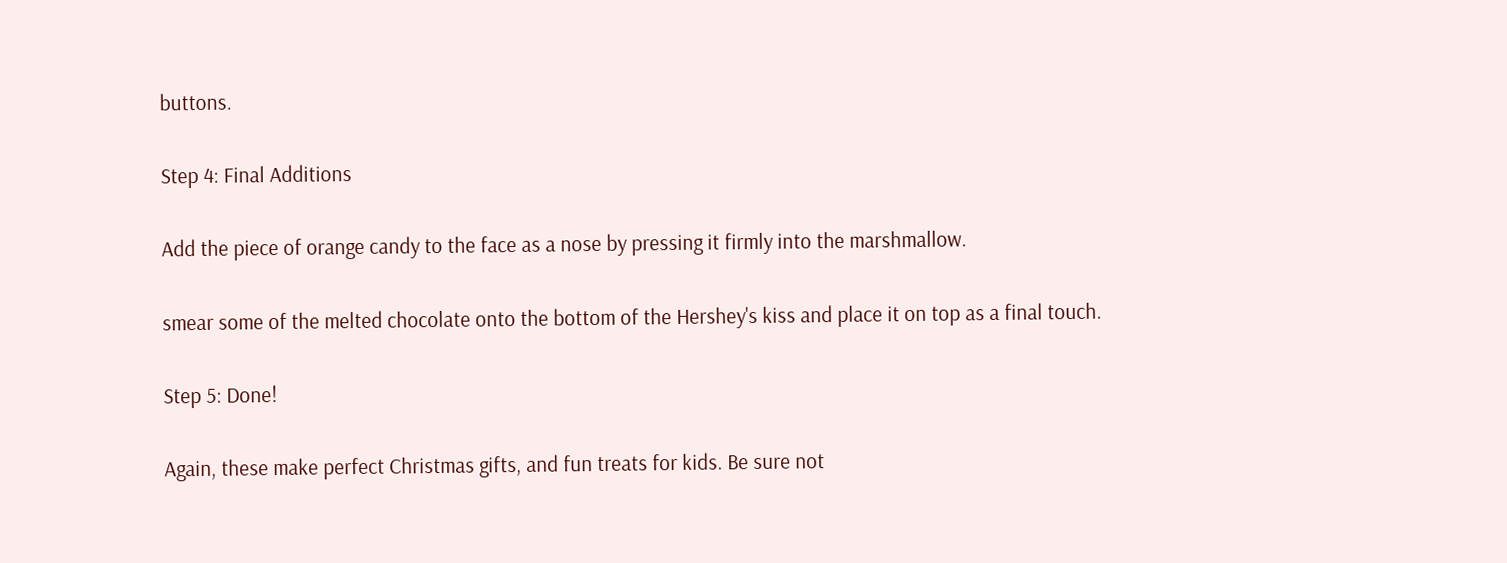buttons.

Step 4: Final Additions

Add the piece of orange candy to the face as a nose by pressing it firmly into the marshmallow.

smear some of the melted chocolate onto the bottom of the Hershey's kiss and place it on top as a final touch.

Step 5: Done!

Again, these make perfect Christmas gifts, and fun treats for kids. Be sure not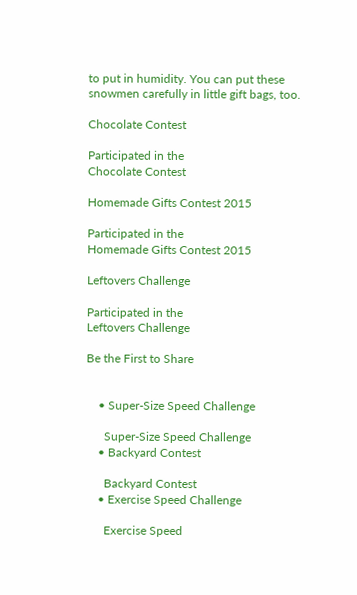to put in humidity. You can put these snowmen carefully in little gift bags, too.

Chocolate Contest

Participated in the
Chocolate Contest

Homemade Gifts Contest 2015

Participated in the
Homemade Gifts Contest 2015

Leftovers Challenge

Participated in the
Leftovers Challenge

Be the First to Share


    • Super-Size Speed Challenge

      Super-Size Speed Challenge
    • Backyard Contest

      Backyard Contest
    • Exercise Speed Challenge

      Exercise Speed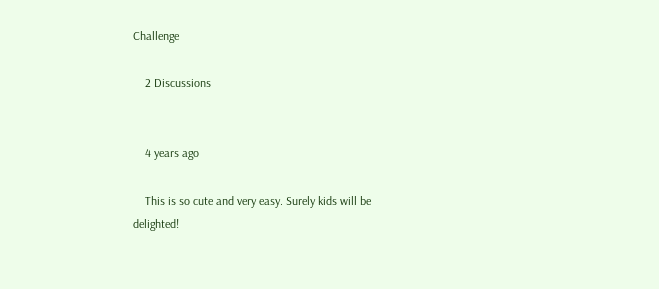Challenge

    2 Discussions


    4 years ago

    This is so cute and very easy. Surely kids will be delighted!